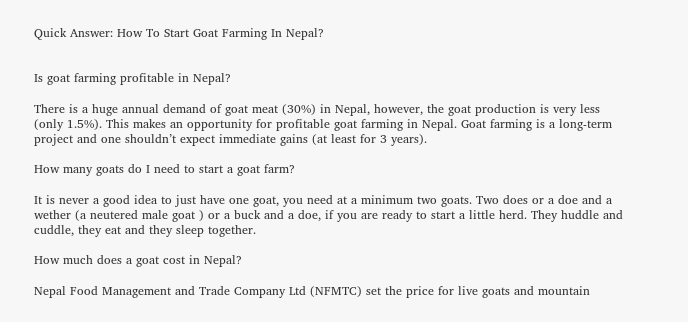Quick Answer: How To Start Goat Farming In Nepal?


Is goat farming profitable in Nepal?

There is a huge annual demand of goat meat (30%) in Nepal, however, the goat production is very less (only 1.5%). This makes an opportunity for profitable goat farming in Nepal. Goat farming is a long-term project and one shouldn’t expect immediate gains (at least for 3 years).

How many goats do I need to start a goat farm?

It is never a good idea to just have one goat, you need at a minimum two goats. Two does or a doe and a wether (a neutered male goat ) or a buck and a doe, if you are ready to start a little herd. They huddle and cuddle, they eat and they sleep together.

How much does a goat cost in Nepal?

Nepal Food Management and Trade Company Ltd (NFMTC) set the price for live goats and mountain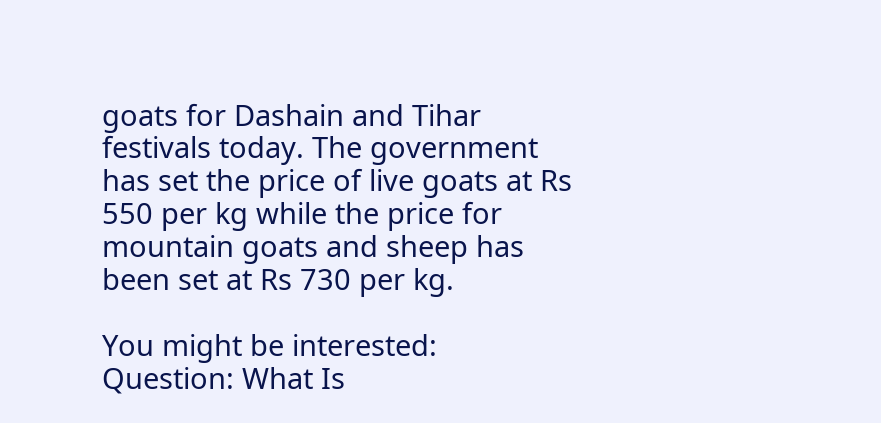goats for Dashain and Tihar festivals today. The government has set the price of live goats at Rs 550 per kg while the price for mountain goats and sheep has been set at Rs 730 per kg.

You might be interested:  Question: What Is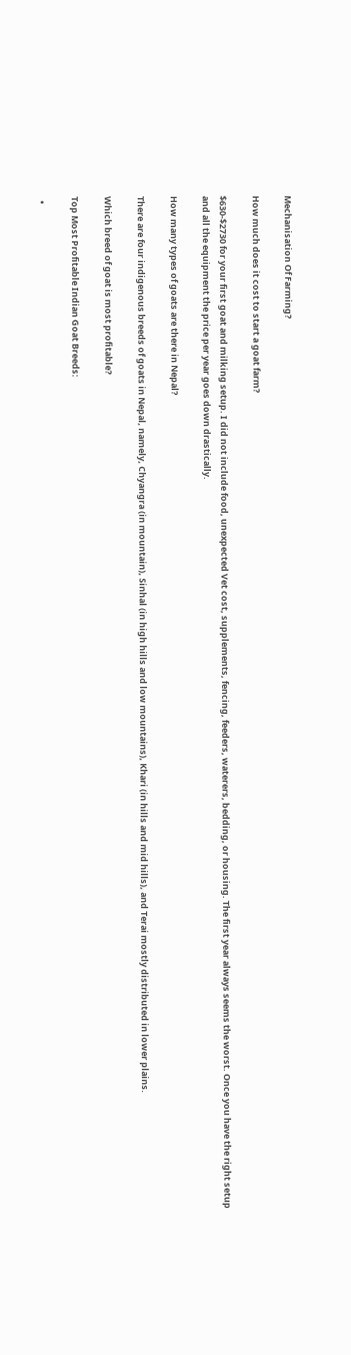Mechanisation Of Farming?

How much does it cost to start a goat farm?

$630-$2730 for your first goat and milking setup. I did not include food, unexpected Vet cost, supplements, fencing, feeders, waterers, bedding, or housing. The first year always seems the worst. Once you have the right setup and all the equipment the price per year goes down drastically.

How many types of goats are there in Nepal?

There are four indigenous breeds of goats in Nepal, namely, Chyangra (in mountain), Sinhal (in high hills and low mountains), Khari (in hills and mid hills), and Terai mostly distributed in lower plains.

Which breed of goat is most profitable?

Top Most Profitable Indian Goat Breeds:

  •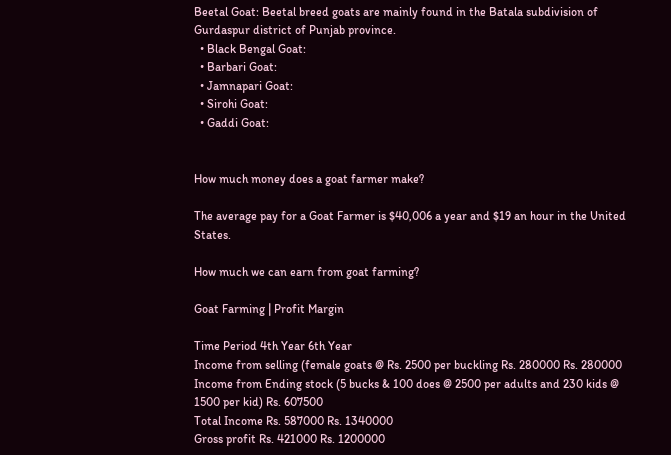Beetal Goat: Beetal breed goats are mainly found in the Batala subdivision of Gurdaspur district of Punjab province.
  • Black Bengal Goat:
  • Barbari Goat:
  • Jamnapari Goat:
  • Sirohi Goat:
  • Gaddi Goat:


How much money does a goat farmer make?

The average pay for a Goat Farmer is $40,006 a year and $19 an hour in the United States.

How much we can earn from goat farming?

Goat Farming | Profit Margin

Time Period 4th Year 6th Year
Income from selling (female goats @ Rs. 2500 per buckling Rs. 280000 Rs. 280000
Income from Ending stock (5 bucks & 100 does @ 2500 per adults and 230 kids @ 1500 per kid) Rs. 607500
Total Income Rs. 587000 Rs. 1340000
Gross profit Rs. 421000 Rs. 1200000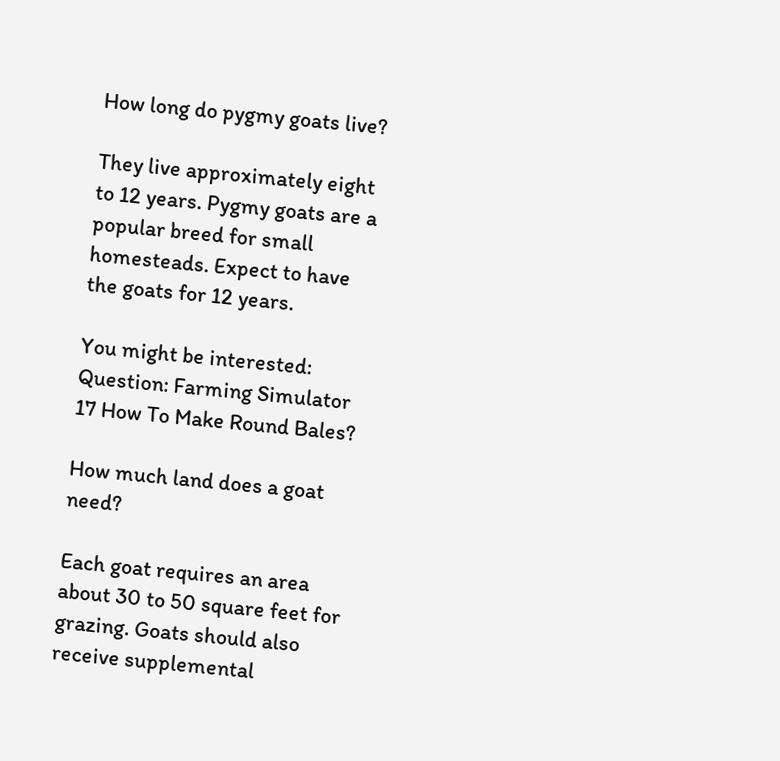How long do pygmy goats live?

They live approximately eight to 12 years. Pygmy goats are a popular breed for small homesteads. Expect to have the goats for 12 years.

You might be interested:  Question: Farming Simulator 17 How To Make Round Bales?

How much land does a goat need?

Each goat requires an area about 30 to 50 square feet for grazing. Goats should also receive supplemental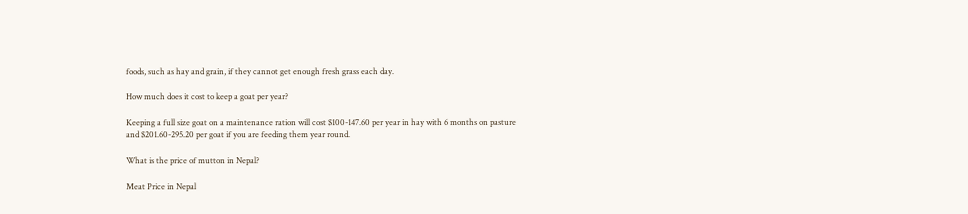foods, such as hay and grain, if they cannot get enough fresh grass each day.

How much does it cost to keep a goat per year?

Keeping a full size goat on a maintenance ration will cost $100-147.60 per year in hay with 6 months on pasture and $201.60-295.20 per goat if you are feeding them year round.

What is the price of mutton in Nepal?

Meat Price in Nepal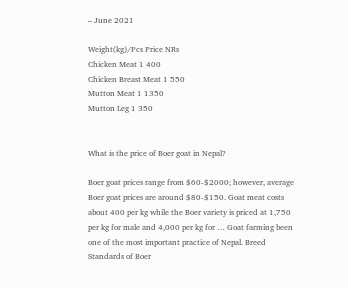– June 2021

Weight(kg)/Pcs Price NRs
Chicken Meat 1 400
Chicken Breast Meat 1 550
Mutton Meat 1 1350
Mutton Leg 1 350


What is the price of Boer goat in Nepal?

Boer goat prices range from $60-$2000; however, average Boer goat prices are around $80-$150. Goat meat costs about 400 per kg while the Boer variety is priced at 1,750 per kg for male and 4,000 per kg for … Goat farming been one of the most important practice of Nepal. Breed Standards of Boer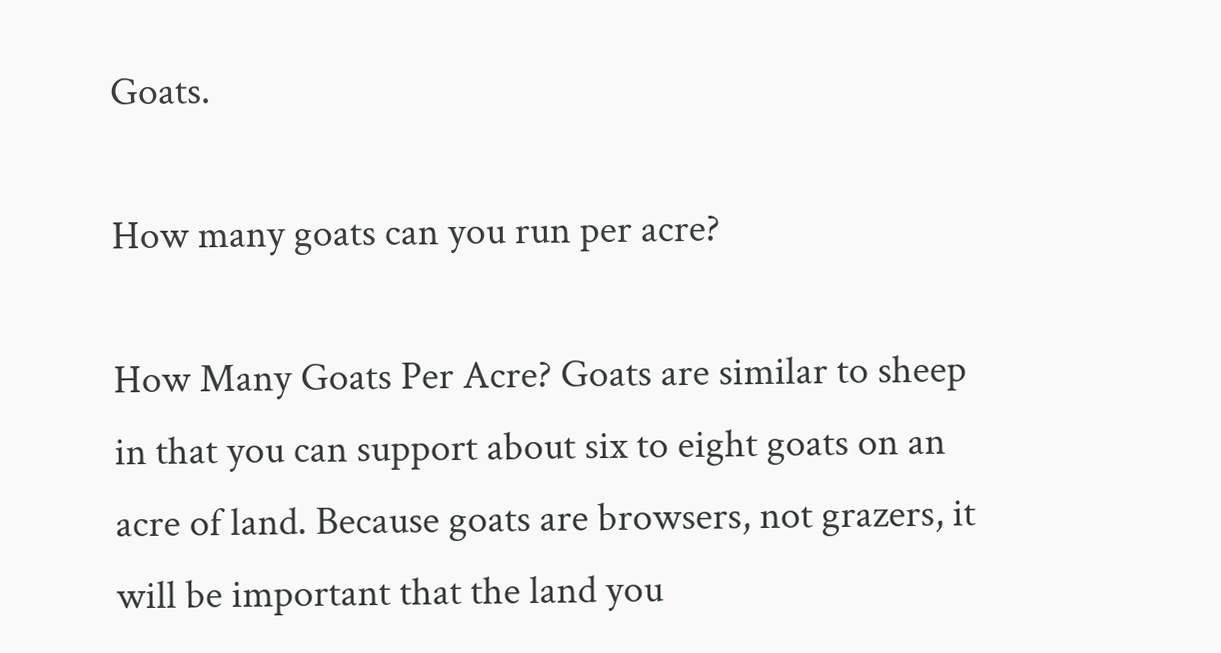Goats.

How many goats can you run per acre?

How Many Goats Per Acre? Goats are similar to sheep in that you can support about six to eight goats on an acre of land. Because goats are browsers, not grazers, it will be important that the land you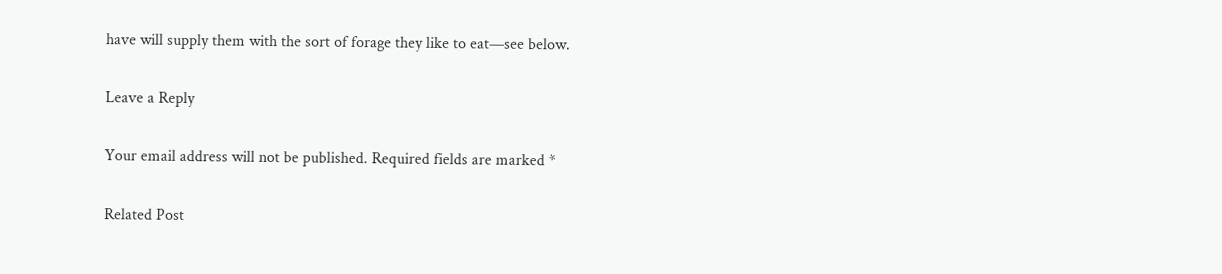have will supply them with the sort of forage they like to eat—see below.

Leave a Reply

Your email address will not be published. Required fields are marked *

Related Post